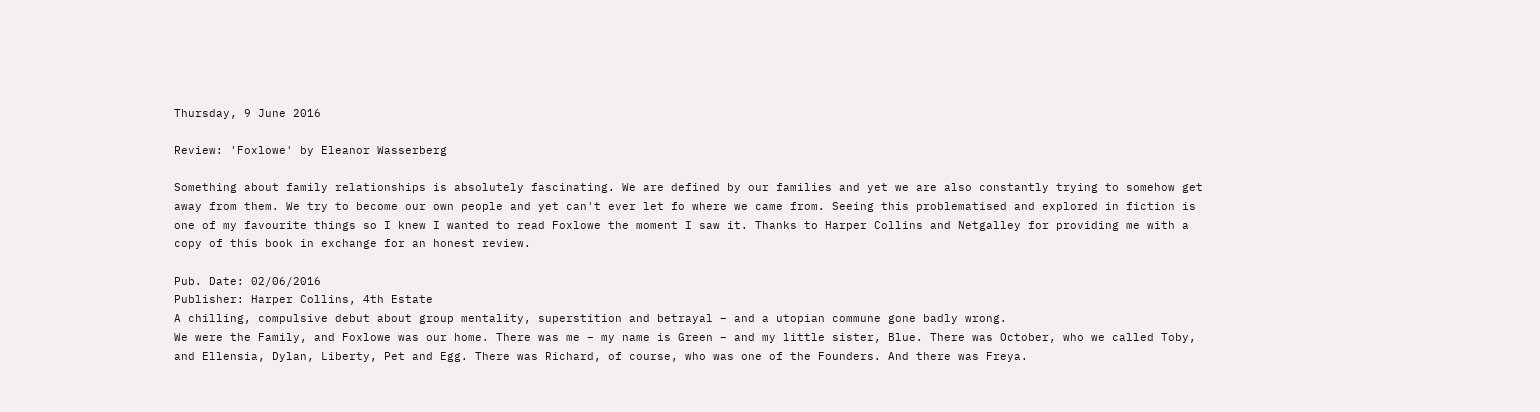Thursday, 9 June 2016

Review: 'Foxlowe' by Eleanor Wasserberg

Something about family relationships is absolutely fascinating. We are defined by our families and yet we are also constantly trying to somehow get away from them. We try to become our own people and yet can't ever let fo where we came from. Seeing this problematised and explored in fiction is one of my favourite things so I knew I wanted to read Foxlowe the moment I saw it. Thanks to Harper Collins and Netgalley for providing me with a copy of this book in exchange for an honest review.

Pub. Date: 02/06/2016
Publisher: Harper Collins, 4th Estate
A chilling, compulsive debut about group mentality, superstition and betrayal – and a utopian commune gone badly wrong.
We were the Family, and Foxlowe was our home. There was me – my name is Green – and my little sister, Blue. There was October, who we called Toby, and Ellensia, Dylan, Liberty, Pet and Egg. There was Richard, of course, who was one of the Founders. And there was Freya.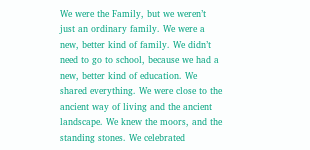We were the Family, but we weren’t just an ordinary family. We were a new, better kind of family. We didn’t need to go to school, because we had a new, better kind of education. We shared everything. We were close to the ancient way of living and the ancient landscape. We knew the moors, and the standing stones. We celebrated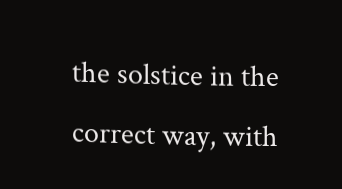the solstice in the correct way, with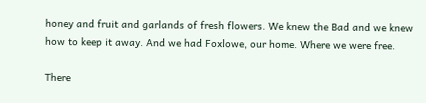honey and fruit and garlands of fresh flowers. We knew the Bad and we knew how to keep it away. And we had Foxlowe, our home. Where we were free.

There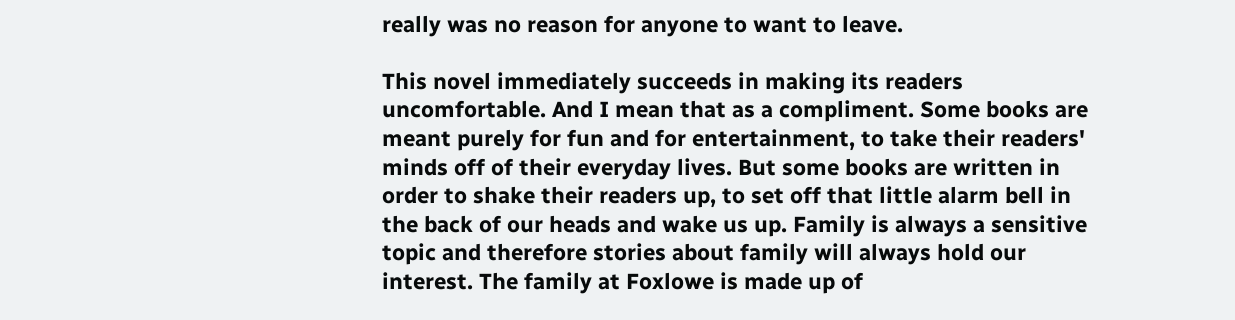really was no reason for anyone to want to leave.

This novel immediately succeeds in making its readers uncomfortable. And I mean that as a compliment. Some books are meant purely for fun and for entertainment, to take their readers' minds off of their everyday lives. But some books are written in order to shake their readers up, to set off that little alarm bell in the back of our heads and wake us up. Family is always a sensitive topic and therefore stories about family will always hold our interest. The family at Foxlowe is made up of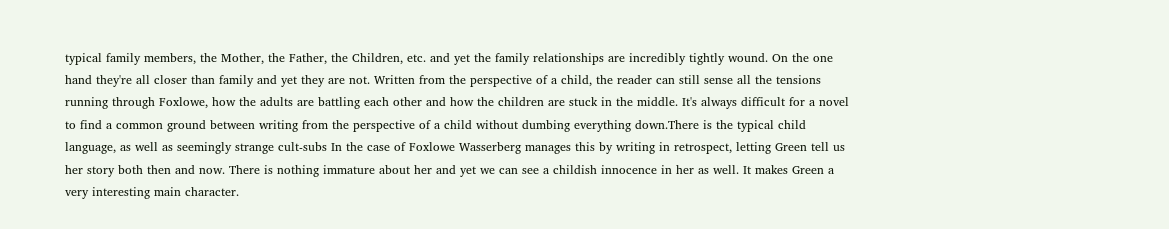typical family members, the Mother, the Father, the Children, etc. and yet the family relationships are incredibly tightly wound. On the one hand they're all closer than family and yet they are not. Written from the perspective of a child, the reader can still sense all the tensions running through Foxlowe, how the adults are battling each other and how the children are stuck in the middle. It's always difficult for a novel to find a common ground between writing from the perspective of a child without dumbing everything down.There is the typical child language, as well as seemingly strange cult-subs In the case of Foxlowe Wasserberg manages this by writing in retrospect, letting Green tell us her story both then and now. There is nothing immature about her and yet we can see a childish innocence in her as well. It makes Green a very interesting main character.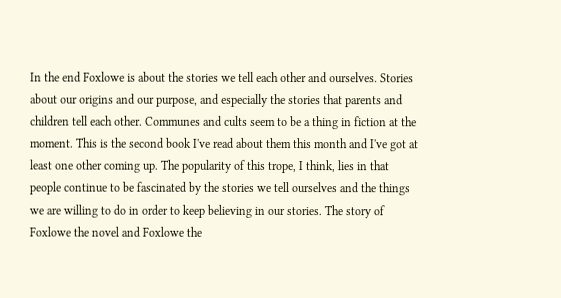In the end Foxlowe is about the stories we tell each other and ourselves. Stories about our origins and our purpose, and especially the stories that parents and children tell each other. Communes and cults seem to be a thing in fiction at the moment. This is the second book I've read about them this month and I've got at least one other coming up. The popularity of this trope, I think, lies in that people continue to be fascinated by the stories we tell ourselves and the things we are willing to do in order to keep believing in our stories. The story of Foxlowe the novel and Foxlowe the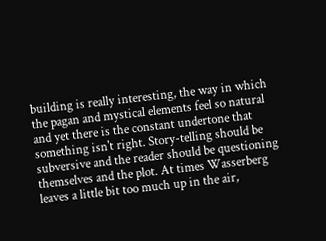building is really interesting, the way in which the pagan and mystical elements feel so natural and yet there is the constant undertone that something isn't right. Story-telling should be subversive and the reader should be questioning themselves and the plot. At times Wasserberg leaves a little bit too much up in the air,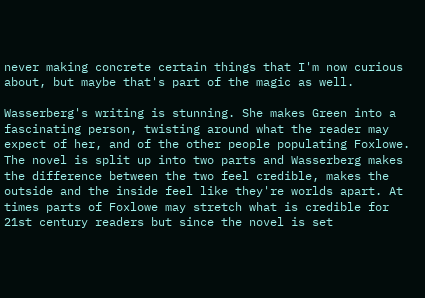never making concrete certain things that I'm now curious about, but maybe that's part of the magic as well.

Wasserberg's writing is stunning. She makes Green into a fascinating person, twisting around what the reader may expect of her, and of the other people populating Foxlowe. The novel is split up into two parts and Wasserberg makes the difference between the two feel credible, makes the outside and the inside feel like they're worlds apart. At times parts of Foxlowe may stretch what is credible for 21st century readers but since the novel is set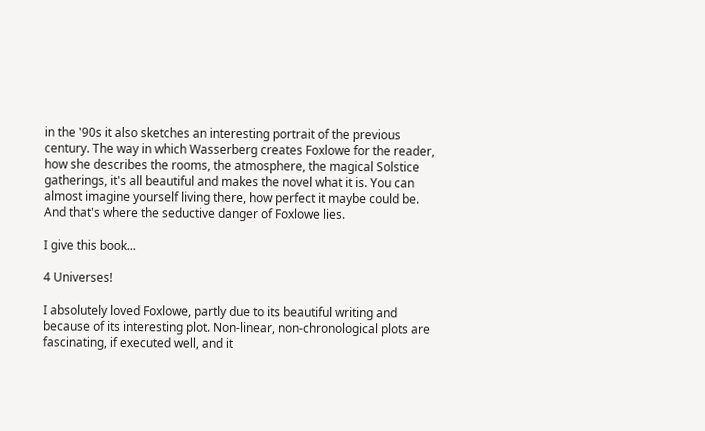in the '90s it also sketches an interesting portrait of the previous century. The way in which Wasserberg creates Foxlowe for the reader, how she describes the rooms, the atmosphere, the magical Solstice gatherings, it's all beautiful and makes the novel what it is. You can almost imagine yourself living there, how perfect it maybe could be. And that's where the seductive danger of Foxlowe lies.

I give this book...

4 Universes!

I absolutely loved Foxlowe, partly due to its beautiful writing and because of its interesting plot. Non-linear, non-chronological plots are fascinating, if executed well, and it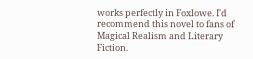works perfectly in Foxlowe. I'd recommend this novel to fans of Magical Realism and Literary Fiction.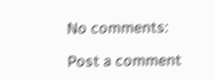No comments:

Post a comment